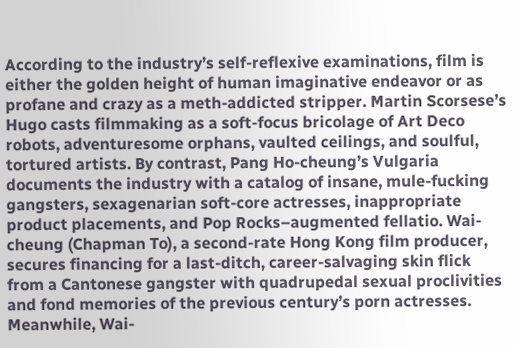According to the industry’s self-reflexive examinations, film is either the golden height of human imaginative endeavor or as profane and crazy as a meth-addicted stripper. Martin Scorsese’s Hugo casts filmmaking as a soft-focus bricolage of Art Deco robots, adventuresome orphans, vaulted ceilings, and soulful, tortured artists. By contrast, Pang Ho-cheung’s Vulgaria documents the industry with a catalog of insane, mule-fucking gangsters, sexagenarian soft-core actresses, inappropriate product placements, and Pop Rocks–augmented fellatio. Wai-cheung (Chapman To), a second-rate Hong Kong film producer, secures financing for a last-ditch, career-salvaging skin flick from a Cantonese gangster with quadrupedal sexual proclivities and fond memories of the previous century’s porn actresses. Meanwhile, Wai-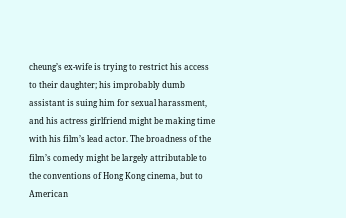cheung’s ex-wife is trying to restrict his access to their daughter; his improbably dumb assistant is suing him for sexual harassment, and his actress girlfriend might be making time with his film’s lead actor. The broadness of the film’s comedy might be largely attributable to the conventions of Hong Kong cinema, but to American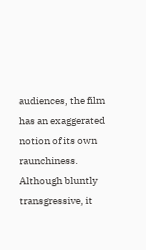audiences, the film has an exaggerated notion of its own raunchiness. Although bluntly transgressive, it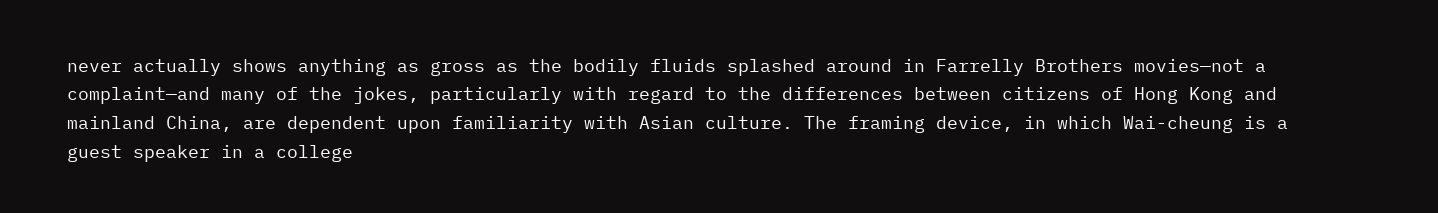never actually shows anything as gross as the bodily fluids splashed around in Farrelly Brothers movies—not a complaint—and many of the jokes, particularly with regard to the differences between citizens of Hong Kong and mainland China, are dependent upon familiarity with Asian culture. The framing device, in which Wai-cheung is a guest speaker in a college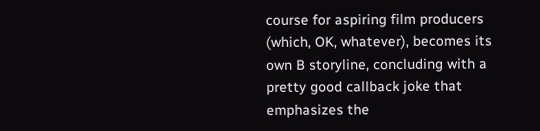course for aspiring film producers (which, OK, whatever), becomes its own B storyline, concluding with a pretty good callback joke that emphasizes the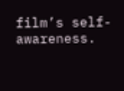film’s self-awareness.